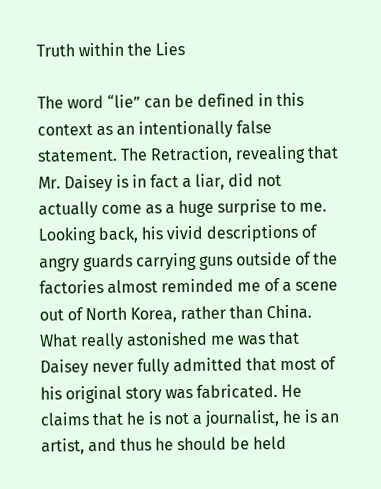Truth within the Lies

The word “lie” can be defined in this context as an intentionally false statement. The Retraction, revealing that Mr. Daisey is in fact a liar, did not actually come as a huge surprise to me. Looking back, his vivid descriptions of angry guards carrying guns outside of the factories almost reminded me of a scene out of North Korea, rather than China. What really astonished me was that Daisey never fully admitted that most of his original story was fabricated. He claims that he is not a journalist, he is an artist, and thus he should be held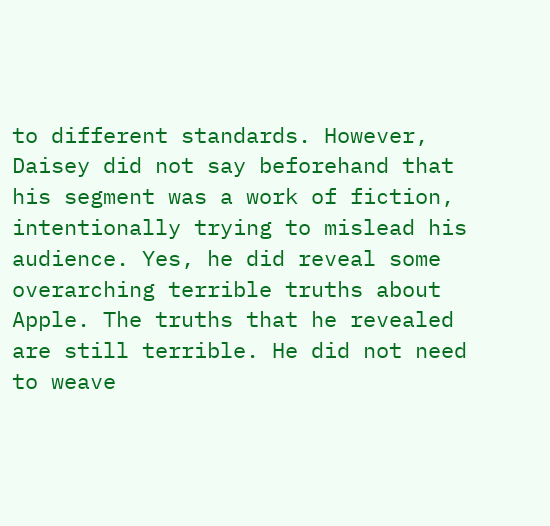to different standards. However, Daisey did not say beforehand that his segment was a work of fiction, intentionally trying to mislead his audience. Yes, he did reveal some overarching terrible truths about Apple. The truths that he revealed are still terrible. He did not need to weave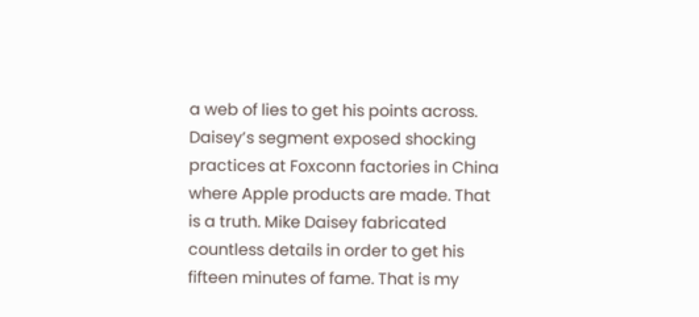a web of lies to get his points across. Daisey’s segment exposed shocking practices at Foxconn factories in China where Apple products are made. That is a truth. Mike Daisey fabricated countless details in order to get his fifteen minutes of fame. That is my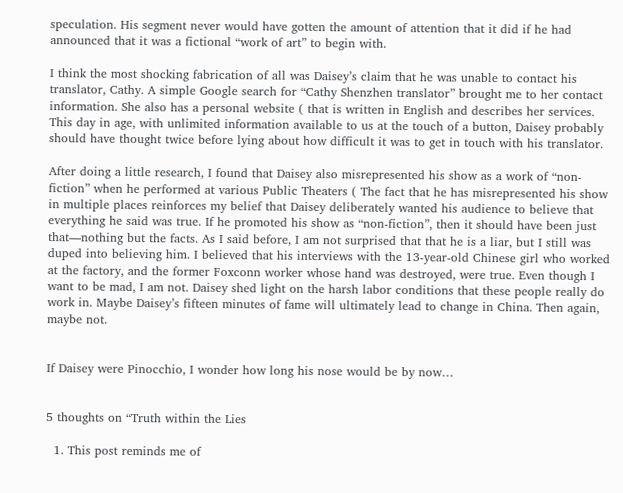speculation. His segment never would have gotten the amount of attention that it did if he had announced that it was a fictional “work of art” to begin with.

I think the most shocking fabrication of all was Daisey’s claim that he was unable to contact his translator, Cathy. A simple Google search for “Cathy Shenzhen translator” brought me to her contact information. She also has a personal website ( that is written in English and describes her services. This day in age, with unlimited information available to us at the touch of a button, Daisey probably should have thought twice before lying about how difficult it was to get in touch with his translator.

After doing a little research, I found that Daisey also misrepresented his show as a work of “non-fiction” when he performed at various Public Theaters ( The fact that he has misrepresented his show in multiple places reinforces my belief that Daisey deliberately wanted his audience to believe that everything he said was true. If he promoted his show as “non-fiction”, then it should have been just that—nothing but the facts. As I said before, I am not surprised that that he is a liar, but I still was duped into believing him. I believed that his interviews with the 13-year-old Chinese girl who worked at the factory, and the former Foxconn worker whose hand was destroyed, were true. Even though I want to be mad, I am not. Daisey shed light on the harsh labor conditions that these people really do work in. Maybe Daisey’s fifteen minutes of fame will ultimately lead to change in China. Then again, maybe not.


If Daisey were Pinocchio, I wonder how long his nose would be by now…


5 thoughts on “Truth within the Lies

  1. This post reminds me of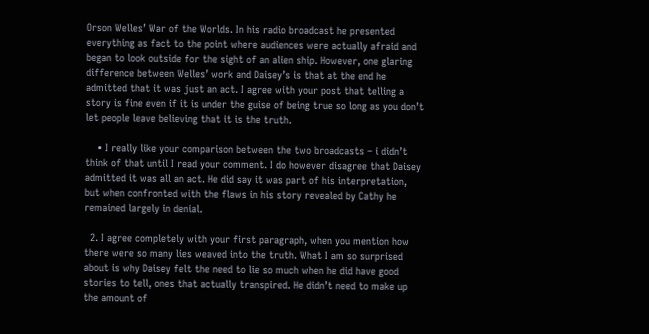Orson Welles’ War of the Worlds. In his radio broadcast he presented everything as fact to the point where audiences were actually afraid and began to look outside for the sight of an alien ship. However, one glaring difference between Welles’ work and Daisey’s is that at the end he admitted that it was just an act. I agree with your post that telling a story is fine even if it is under the guise of being true so long as you don’t let people leave believing that it is the truth.

    • I really like your comparison between the two broadcasts – i didn’t think of that until I read your comment. I do however disagree that Daisey admitted it was all an act. He did say it was part of his interpretation, but when confronted with the flaws in his story revealed by Cathy he remained largely in denial.

  2. I agree completely with your first paragraph, when you mention how there were so many lies weaved into the truth. What I am so surprised about is why Daisey felt the need to lie so much when he did have good stories to tell, ones that actually transpired. He didn’t need to make up the amount of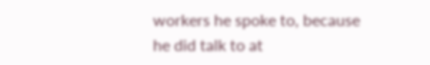workers he spoke to, because he did talk to at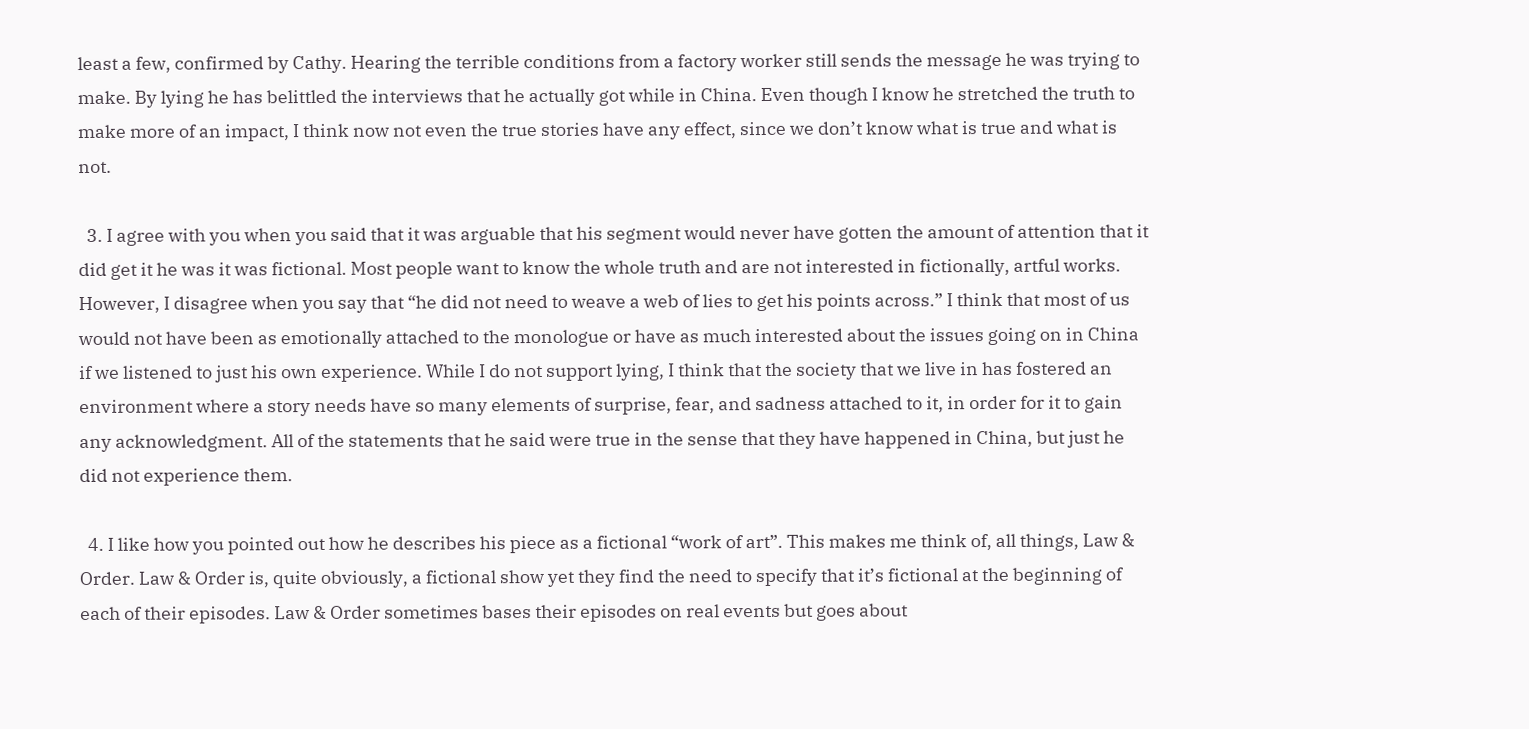least a few, confirmed by Cathy. Hearing the terrible conditions from a factory worker still sends the message he was trying to make. By lying he has belittled the interviews that he actually got while in China. Even though I know he stretched the truth to make more of an impact, I think now not even the true stories have any effect, since we don’t know what is true and what is not.

  3. I agree with you when you said that it was arguable that his segment would never have gotten the amount of attention that it did get it he was it was fictional. Most people want to know the whole truth and are not interested in fictionally, artful works. However, I disagree when you say that “he did not need to weave a web of lies to get his points across.” I think that most of us would not have been as emotionally attached to the monologue or have as much interested about the issues going on in China if we listened to just his own experience. While I do not support lying, I think that the society that we live in has fostered an environment where a story needs have so many elements of surprise, fear, and sadness attached to it, in order for it to gain any acknowledgment. All of the statements that he said were true in the sense that they have happened in China, but just he did not experience them.

  4. I like how you pointed out how he describes his piece as a fictional “work of art”. This makes me think of, all things, Law & Order. Law & Order is, quite obviously, a fictional show yet they find the need to specify that it’s fictional at the beginning of each of their episodes. Law & Order sometimes bases their episodes on real events but goes about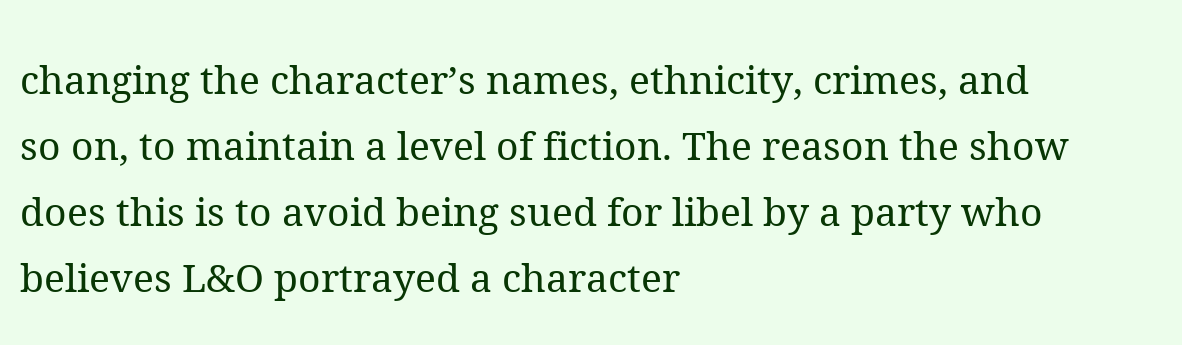changing the character’s names, ethnicity, crimes, and so on, to maintain a level of fiction. The reason the show does this is to avoid being sued for libel by a party who believes L&O portrayed a character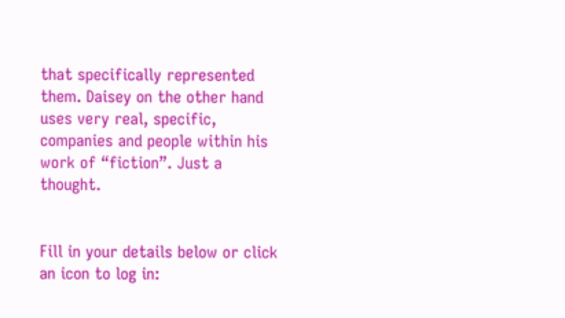that specifically represented them. Daisey on the other hand uses very real, specific, companies and people within his work of “fiction”. Just a thought.


Fill in your details below or click an icon to log in: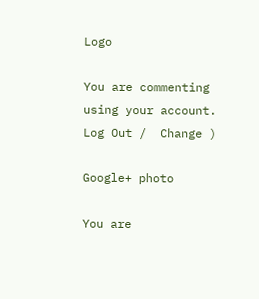Logo

You are commenting using your account. Log Out /  Change )

Google+ photo

You are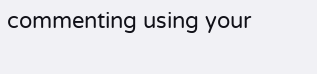commenting using your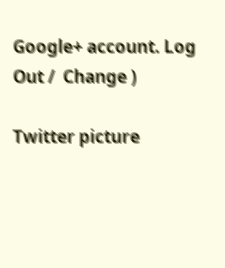Google+ account. Log Out /  Change )

Twitter picture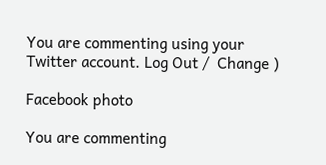You are commenting using your Twitter account. Log Out /  Change )

Facebook photo

You are commenting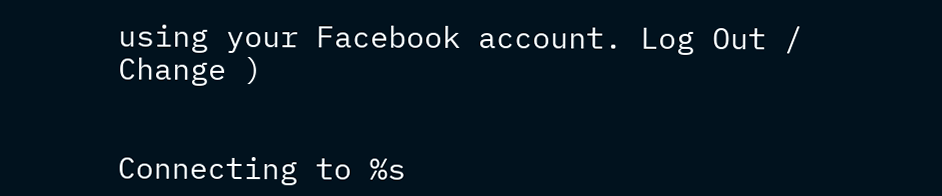using your Facebook account. Log Out /  Change )


Connecting to %s